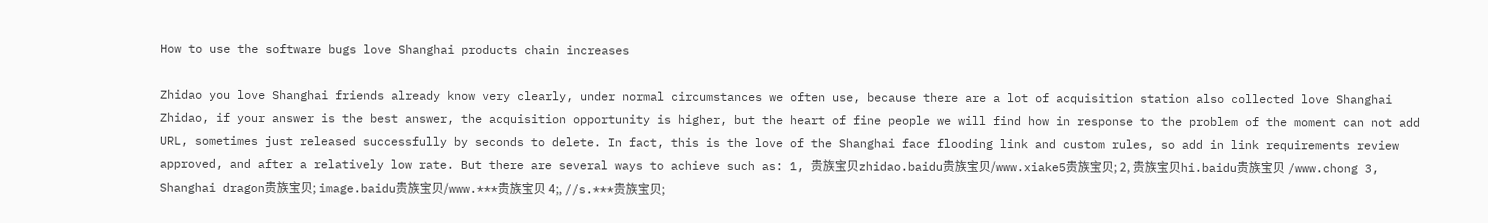How to use the software bugs love Shanghai products chain increases

Zhidao you love Shanghai friends already know very clearly, under normal circumstances we often use, because there are a lot of acquisition station also collected love Shanghai Zhidao, if your answer is the best answer, the acquisition opportunity is higher, but the heart of fine people we will find how in response to the problem of the moment can not add URL, sometimes just released successfully by seconds to delete. In fact, this is the love of the Shanghai face flooding link and custom rules, so add in link requirements review approved, and after a relatively low rate. But there are several ways to achieve such as: 1, 贵族宝贝zhidao.baidu贵族宝贝/www.xiake5贵族宝贝; 2, 贵族宝贝hi.baidu贵族宝贝 /www.chong 3, Shanghai dragon贵族宝贝; image.baidu贵族宝贝/www.***贵族宝贝 4;, //s.***贵族宝贝;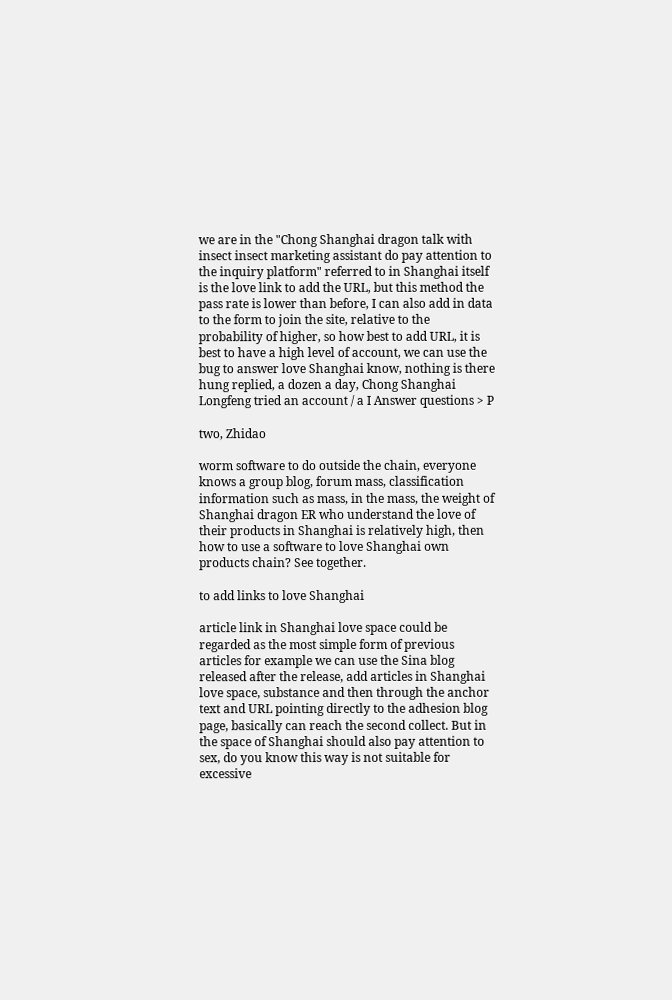we are in the "Chong Shanghai dragon talk with insect insect marketing assistant do pay attention to the inquiry platform" referred to in Shanghai itself is the love link to add the URL, but this method the pass rate is lower than before, I can also add in data to the form to join the site, relative to the probability of higher, so how best to add URL, it is best to have a high level of account, we can use the bug to answer love Shanghai know, nothing is there hung replied, a dozen a day, Chong Shanghai Longfeng tried an account / a I Answer questions > P

two, Zhidao

worm software to do outside the chain, everyone knows a group blog, forum mass, classification information such as mass, in the mass, the weight of Shanghai dragon ER who understand the love of their products in Shanghai is relatively high, then how to use a software to love Shanghai own products chain? See together.

to add links to love Shanghai

article link in Shanghai love space could be regarded as the most simple form of previous articles for example we can use the Sina blog released after the release, add articles in Shanghai love space, substance and then through the anchor text and URL pointing directly to the adhesion blog page, basically can reach the second collect. But in the space of Shanghai should also pay attention to sex, do you know this way is not suitable for excessive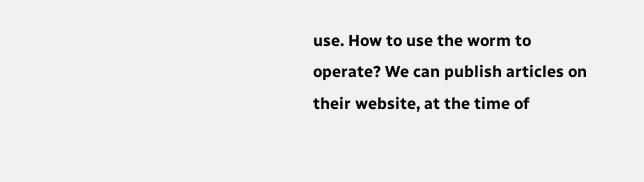use. How to use the worm to operate? We can publish articles on their website, at the time of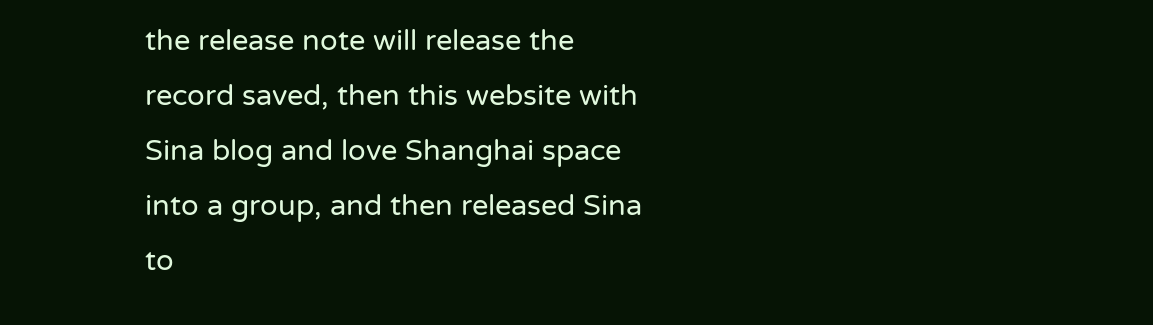the release note will release the record saved, then this website with Sina blog and love Shanghai space into a group, and then released Sina to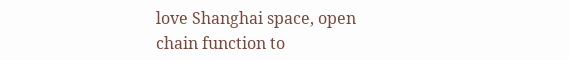love Shanghai space, open chain function to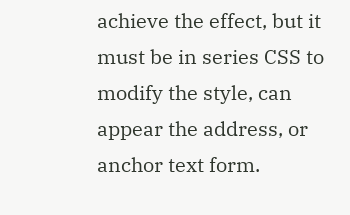achieve the effect, but it must be in series CSS to modify the style, can appear the address, or anchor text form.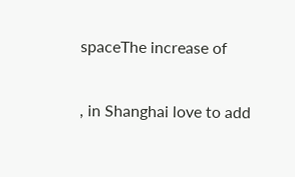spaceThe increase of

, in Shanghai love to add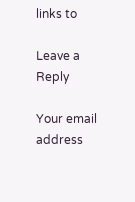links to

Leave a Reply

Your email address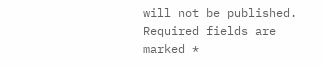will not be published. Required fields are marked *